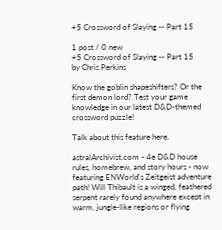+5 Crossword of Slaying -- Part 15

1 post / 0 new
+5 Crossword of Slaying -- Part 15
by Chris Perkins

Know the goblin shapeshifters? Or the first demon lord? Test your game knowledge in our latest D&D-themed crossword puzzle!

Talk about this feature here.

astralArchivist.com - 4e D&D house rules, homebrew, and story hours - now featuring ENWorld's Zeitgeist adventure path! Will Thibault is a winged, feathered serpent rarely found anywhere except in warm, jungle-like regions or flying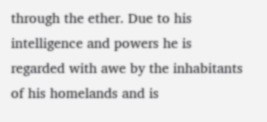through the ether. Due to his intelligence and powers he is regarded with awe by the inhabitants of his homelands and is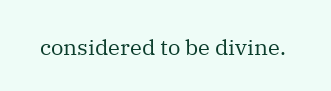considered to be divine.